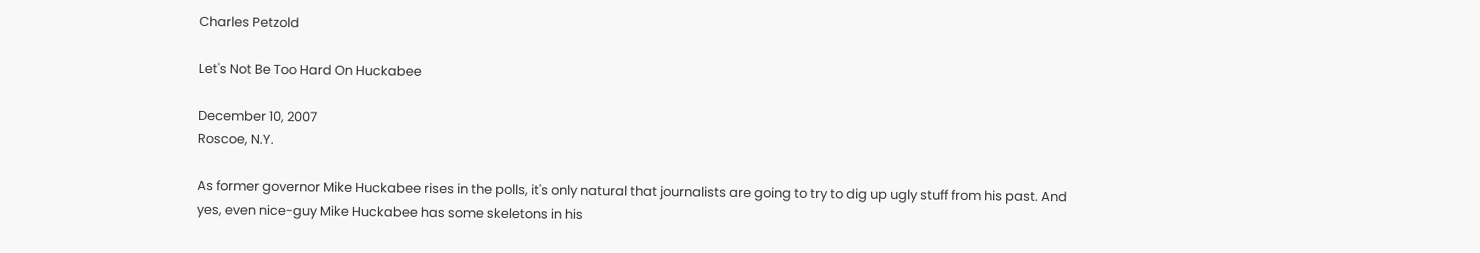Charles Petzold

Let's Not Be Too Hard On Huckabee

December 10, 2007
Roscoe, N.Y.

As former governor Mike Huckabee rises in the polls, it's only natural that journalists are going to try to dig up ugly stuff from his past. And yes, even nice-guy Mike Huckabee has some skeletons in his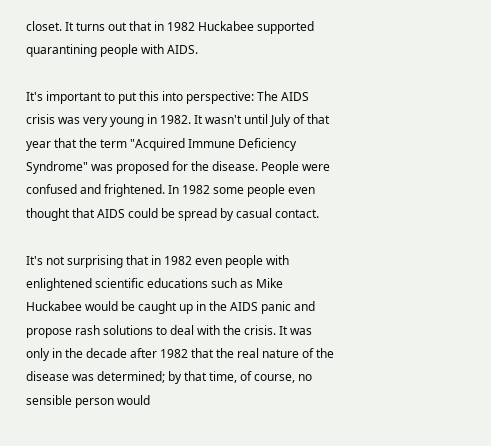closet. It turns out that in 1982 Huckabee supported quarantining people with AIDS.

It's important to put this into perspective: The AIDS crisis was very young in 1982. It wasn't until July of that year that the term "Acquired Immune Deficiency Syndrome" was proposed for the disease. People were confused and frightened. In 1982 some people even thought that AIDS could be spread by casual contact.

It's not surprising that in 1982 even people with enlightened scientific educations such as Mike Huckabee would be caught up in the AIDS panic and propose rash solutions to deal with the crisis. It was only in the decade after 1982 that the real nature of the disease was determined; by that time, of course, no sensible person would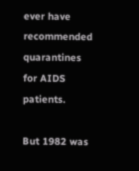ever have recommended quarantines for AIDS patients.

But 1982 was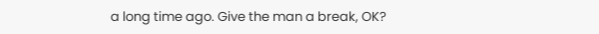a long time ago. Give the man a break, OK?